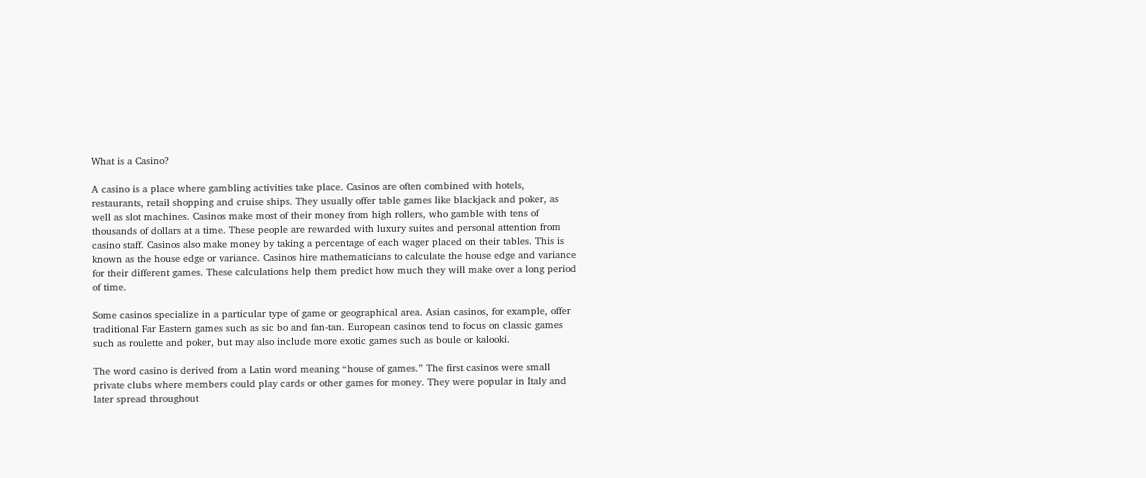What is a Casino?

A casino is a place where gambling activities take place. Casinos are often combined with hotels, restaurants, retail shopping and cruise ships. They usually offer table games like blackjack and poker, as well as slot machines. Casinos make most of their money from high rollers, who gamble with tens of thousands of dollars at a time. These people are rewarded with luxury suites and personal attention from casino staff. Casinos also make money by taking a percentage of each wager placed on their tables. This is known as the house edge or variance. Casinos hire mathematicians to calculate the house edge and variance for their different games. These calculations help them predict how much they will make over a long period of time.

Some casinos specialize in a particular type of game or geographical area. Asian casinos, for example, offer traditional Far Eastern games such as sic bo and fan-tan. European casinos tend to focus on classic games such as roulette and poker, but may also include more exotic games such as boule or kalooki.

The word casino is derived from a Latin word meaning “house of games.” The first casinos were small private clubs where members could play cards or other games for money. They were popular in Italy and later spread throughout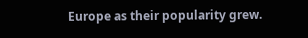Europe as their popularity grew.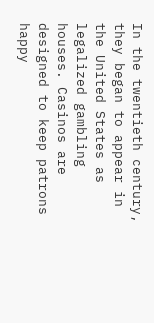In the twentieth century, they began to appear in the United States as legalized gambling houses. Casinos are designed to keep patrons happy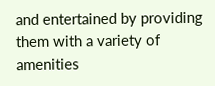and entertained by providing them with a variety of amenities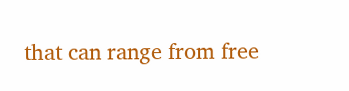that can range from free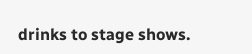drinks to stage shows.